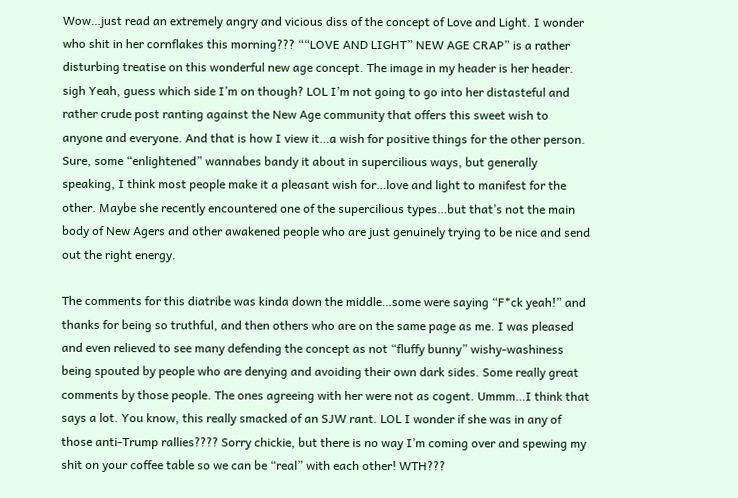Wow…just read an extremely angry and vicious diss of the concept of Love and Light. I wonder who shit in her cornflakes this morning??? ““LOVE AND LIGHT” NEW AGE CRAP” is a rather disturbing treatise on this wonderful new age concept. The image in my header is her header. sigh Yeah, guess which side I’m on though? LOL I’m not going to go into her distasteful and rather crude post ranting against the New Age community that offers this sweet wish to anyone and everyone. And that is how I view it…a wish for positive things for the other person. Sure, some “enlightened” wannabes bandy it about in supercilious ways, but generally speaking, I think most people make it a pleasant wish for…love and light to manifest for the other. Maybe she recently encountered one of the supercilious types…but that’s not the main body of New Agers and other awakened people who are just genuinely trying to be nice and send out the right energy.

The comments for this diatribe was kinda down the middle…some were saying “F*ck yeah!” and thanks for being so truthful, and then others who are on the same page as me. I was pleased and even relieved to see many defending the concept as not “fluffy bunny” wishy-washiness being spouted by people who are denying and avoiding their own dark sides. Some really great comments by those people. The ones agreeing with her were not as cogent. Ummm…I think that says a lot. You know, this really smacked of an SJW rant. LOL I wonder if she was in any of those anti-Trump rallies???? Sorry chickie, but there is no way I’m coming over and spewing my shit on your coffee table so we can be “real” with each other! WTH???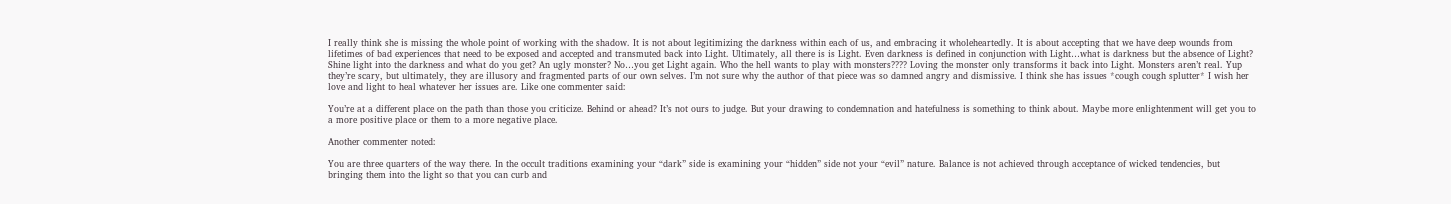I really think she is missing the whole point of working with the shadow. It is not about legitimizing the darkness within each of us, and embracing it wholeheartedly. It is about accepting that we have deep wounds from lifetimes of bad experiences that need to be exposed and accepted and transmuted back into Light. Ultimately, all there is is Light. Even darkness is defined in conjunction with Light…what is darkness but the absence of Light? Shine light into the darkness and what do you get? An ugly monster? No…you get Light again. Who the hell wants to play with monsters???? Loving the monster only transforms it back into Light. Monsters aren’t real. Yup they’re scary, but ultimately, they are illusory and fragmented parts of our own selves. I’m not sure why the author of that piece was so damned angry and dismissive. I think she has issues *cough cough splutter* I wish her love and light to heal whatever her issues are. Like one commenter said:

You’re at a different place on the path than those you criticize. Behind or ahead? It’s not ours to judge. But your drawing to condemnation and hatefulness is something to think about. Maybe more enlightenment will get you to a more positive place or them to a more negative place.

Another commenter noted:

You are three quarters of the way there. In the occult traditions examining your “dark” side is examining your “hidden” side not your “evil” nature. Balance is not achieved through acceptance of wicked tendencies, but bringing them into the light so that you can curb and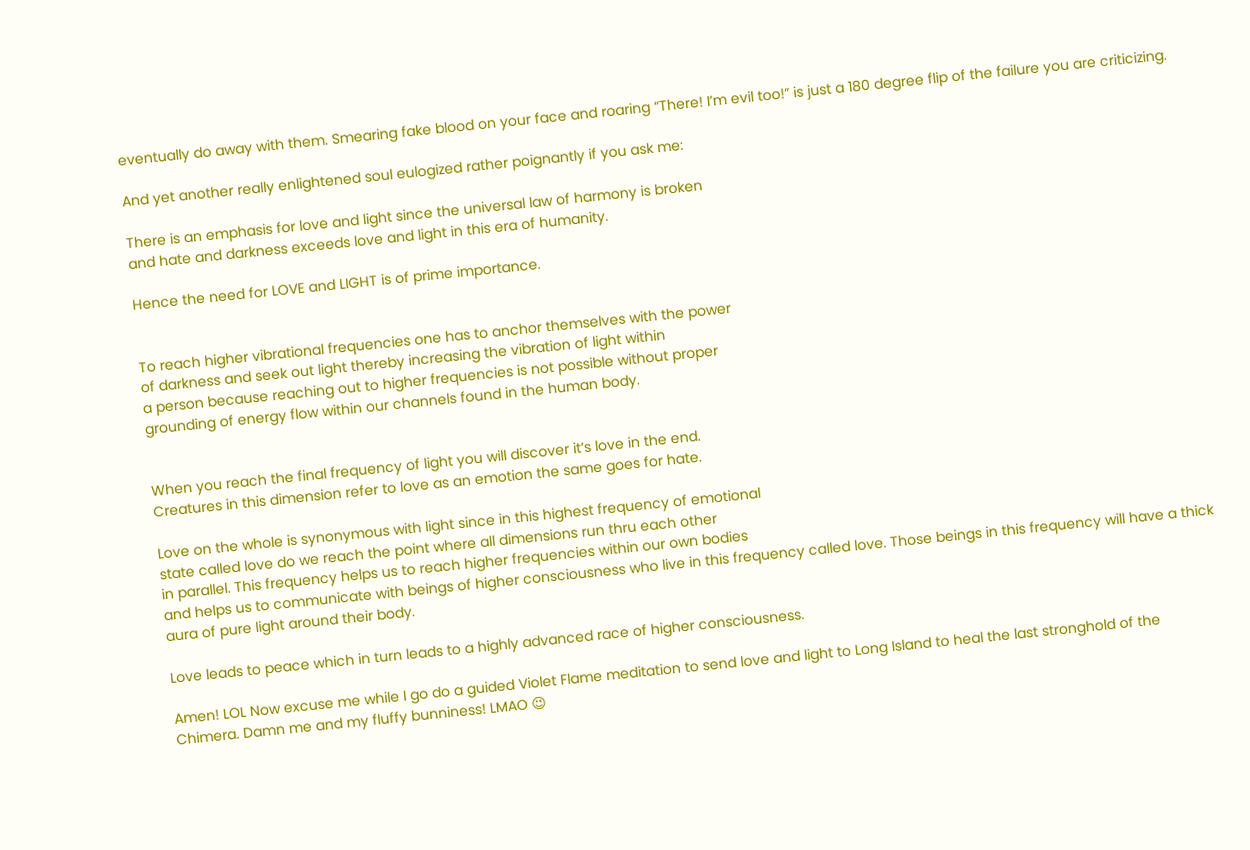eventually do away with them. Smearing fake blood on your face and roaring “There! I’m evil too!” is just a 180 degree flip of the failure you are criticizing.

And yet another really enlightened soul eulogized rather poignantly if you ask me:

There is an emphasis for love and light since the universal law of harmony is broken
and hate and darkness exceeds love and light in this era of humanity.

Hence the need for LOVE and LIGHT is of prime importance.


To reach higher vibrational frequencies one has to anchor themselves with the power
of darkness and seek out light thereby increasing the vibration of light within
a person because reaching out to higher frequencies is not possible without proper
grounding of energy flow within our channels found in the human body.


When you reach the final frequency of light you will discover it’s love in the end.
Creatures in this dimension refer to love as an emotion the same goes for hate.

Love on the whole is synonymous with light since in this highest frequency of emotional
state called love do we reach the point where all dimensions run thru each other
in parallel. This frequency helps us to reach higher frequencies within our own bodies
and helps us to communicate with beings of higher consciousness who live in this frequency called love. Those beings in this frequency will have a thick aura of pure light around their body.

Love leads to peace which in turn leads to a highly advanced race of higher consciousness.

Amen! LOL Now excuse me while I go do a guided Violet Flame meditation to send love and light to Long Island to heal the last stronghold of the Chimera. Damn me and my fluffy bunniness! LMAO 😉